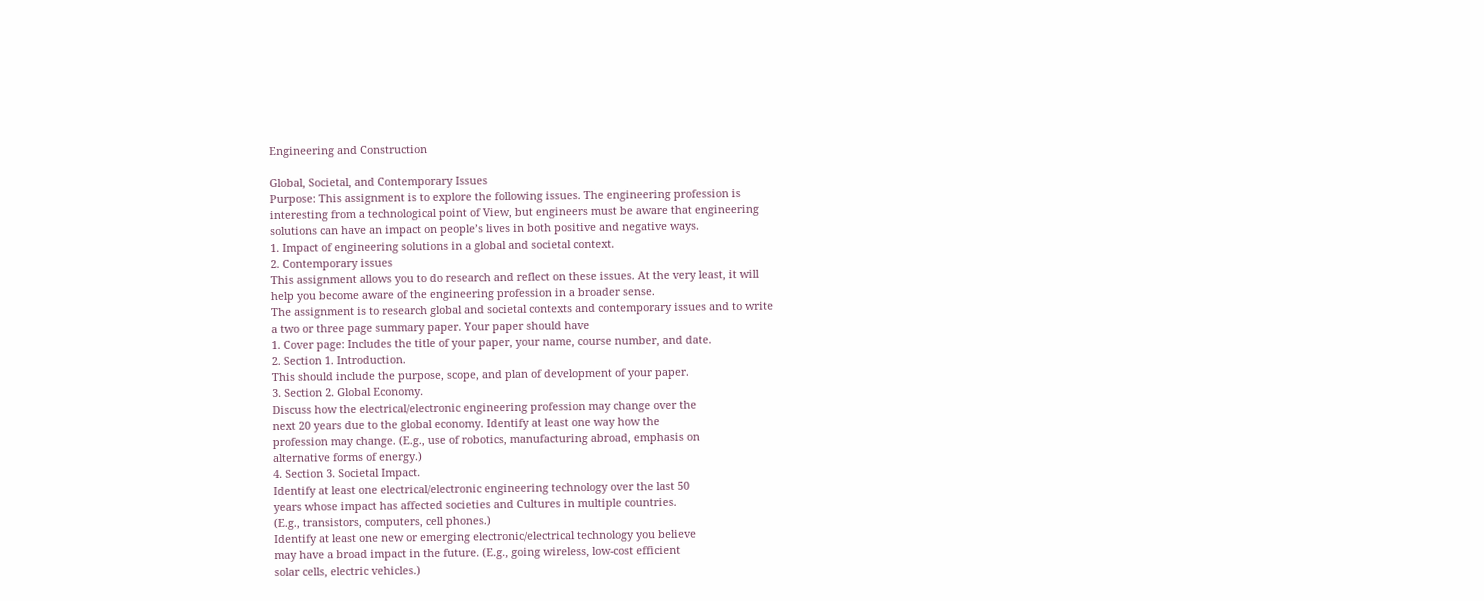Engineering and Construction

Global, Societal, and Contemporary Issues
Purpose: This assignment is to explore the following issues. The engineering profession is
interesting from a technological point of View, but engineers must be aware that engineering
solutions can have an impact on people’s lives in both positive and negative ways.
1. Impact of engineering solutions in a global and societal context.
2. Contemporary issues
This assignment allows you to do research and reflect on these issues. At the very least, it will
help you become aware of the engineering profession in a broader sense.
The assignment is to research global and societal contexts and contemporary issues and to write
a two or three page summary paper. Your paper should have
1. Cover page: Includes the title of your paper, your name, course number, and date.
2. Section 1. Introduction.
This should include the purpose, scope, and plan of development of your paper.
3. Section 2. Global Economy.
Discuss how the electrical/electronic engineering profession may change over the
next 20 years due to the global economy. Identify at least one way how the
profession may change. (E.g., use of robotics, manufacturing abroad, emphasis on
alternative forms of energy.)
4. Section 3. Societal Impact.
Identify at least one electrical/electronic engineering technology over the last 50
years whose impact has affected societies and Cultures in multiple countries.
(E.g., transistors, computers, cell phones.)
Identify at least one new or emerging electronic/electrical technology you believe
may have a broad impact in the future. (E.g., going wireless, low-cost efficient
solar cells, electric vehicles.)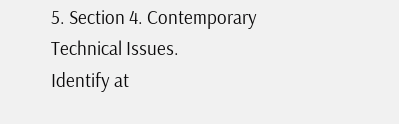5. Section 4. Contemporary Technical Issues.
Identify at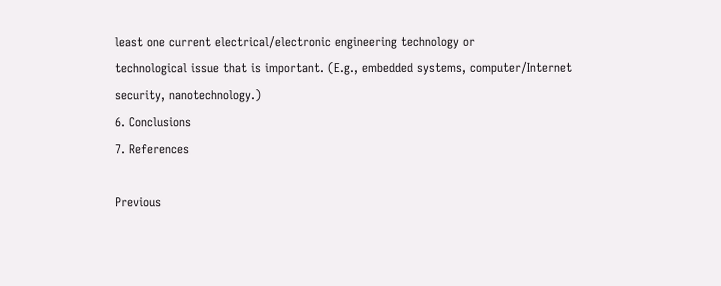least one current electrical/electronic engineering technology or
technological issue that is important. (E.g., embedded systems, computer/Internet
security, nanotechnology.)
6. Conclusions
7. References

Previous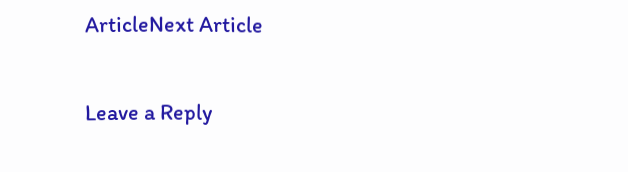ArticleNext Article

Leave a Reply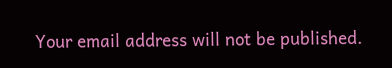Your email address will not be published.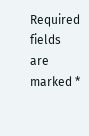Required fields are marked *